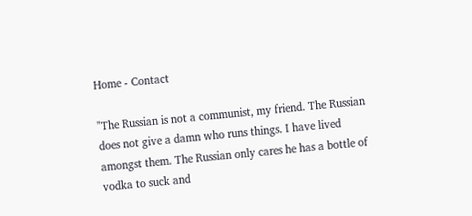Home - Contact

"The Russian is not a communist, my friend. The Russian does not give a damn who runs things. I have lived amongst them. The Russian only cares he has a bottle of vodka to suck and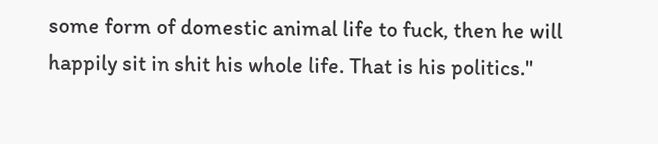some form of domestic animal life to fuck, then he will happily sit in shit his whole life. That is his politics."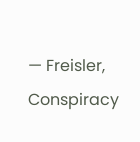— Freisler, Conspiracy